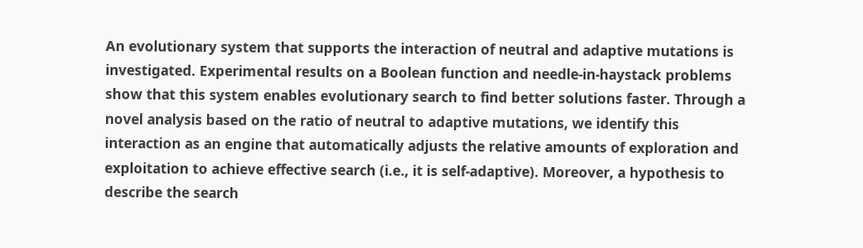An evolutionary system that supports the interaction of neutral and adaptive mutations is investigated. Experimental results on a Boolean function and needle-in-haystack problems show that this system enables evolutionary search to find better solutions faster. Through a novel analysis based on the ratio of neutral to adaptive mutations, we identify this interaction as an engine that automatically adjusts the relative amounts of exploration and exploitation to achieve effective search (i.e., it is self-adaptive). Moreover, a hypothesis to describe the search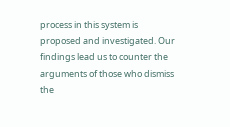process in this system is proposed and investigated. Our findings lead us to counter the arguments of those who dismiss the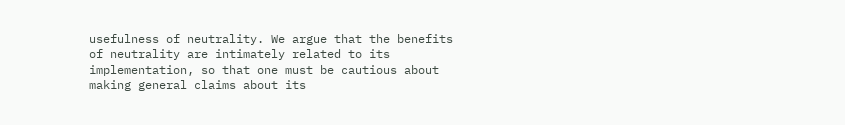usefulness of neutrality. We argue that the benefits of neutrality are intimately related to its implementation, so that one must be cautious about making general claims about its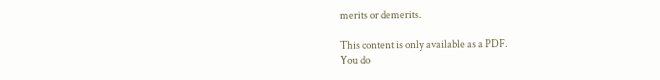merits or demerits.

This content is only available as a PDF.
You do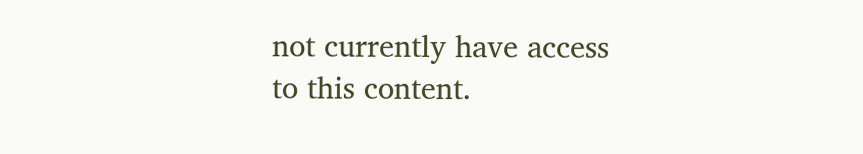not currently have access to this content.